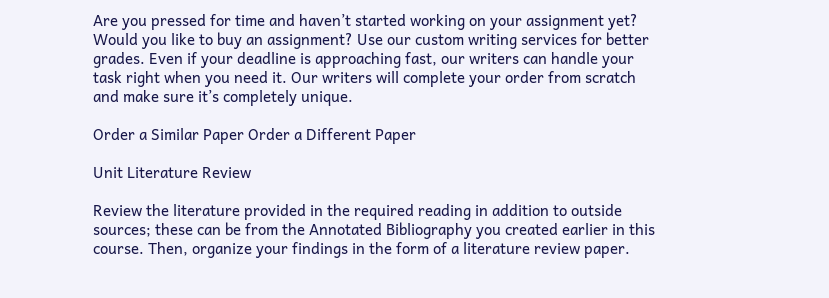Are you pressed for time and haven’t started working on your assignment yet? Would you like to buy an assignment? Use our custom writing services for better grades. Even if your deadline is approaching fast, our writers can handle your task right when you need it. Our writers will complete your order from scratch and make sure it’s completely unique.

Order a Similar Paper Order a Different Paper

Unit Literature Review

Review the literature provided in the required reading in addition to outside sources; these can be from the Annotated Bibliography you created earlier in this course. Then, organize your findings in the form of a literature review paper.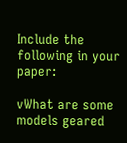Include the following in your paper:

vWhat are some models geared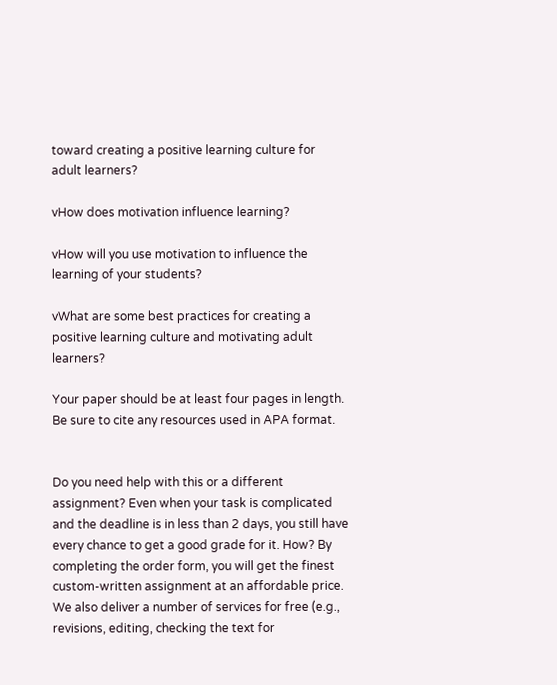toward creating a positive learning culture for adult learners?

vHow does motivation influence learning?

vHow will you use motivation to influence the learning of your students?

vWhat are some best practices for creating a positive learning culture and motivating adult learners?

Your paper should be at least four pages in length. Be sure to cite any resources used in APA format.


Do you need help with this or a different assignment? Even when your task is complicated and the deadline is in less than 2 days, you still have every chance to get a good grade for it. How? By completing the order form, you will get the finest custom-written assignment at an affordable price. We also deliver a number of services for free (e.g., revisions, editing, checking the text for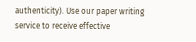authenticity). Use our paper writing service to receive effective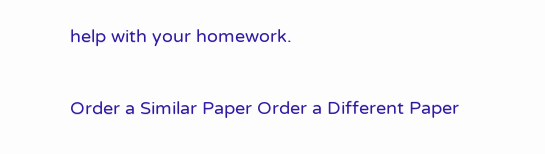help with your homework.

Order a Similar Paper Order a Different Paper